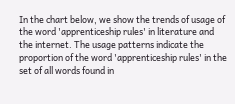In the chart below, we show the trends of usage of the word 'apprenticeship rules' in literature and the internet. The usage patterns indicate the proportion of the word 'apprenticeship rules' in the set of all words found in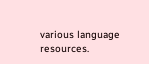various language resources.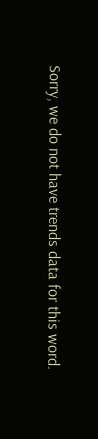Sorry, we do not have trends data for this word.